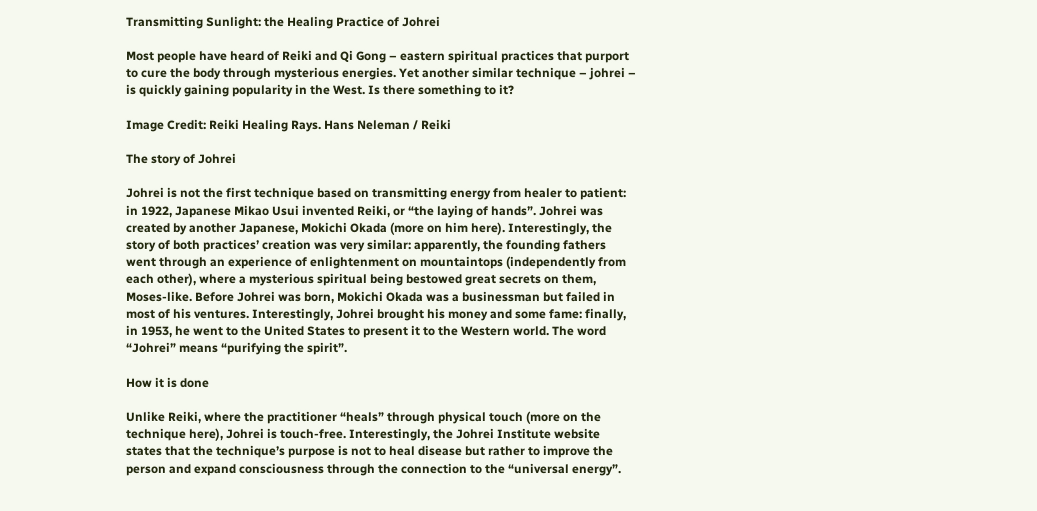Transmitting Sunlight: the Healing Practice of Johrei

Most people have heard of Reiki and Qi Gong – eastern spiritual practices that purport to cure the body through mysterious energies. Yet another similar technique – johrei – is quickly gaining popularity in the West. Is there something to it?

Image Credit: Reiki Healing Rays. Hans Neleman / Reiki

The story of Johrei

Johrei is not the first technique based on transmitting energy from healer to patient: in 1922, Japanese Mikao Usui invented Reiki, or “the laying of hands”. Johrei was created by another Japanese, Mokichi Okada (more on him here). Interestingly, the story of both practices’ creation was very similar: apparently, the founding fathers went through an experience of enlightenment on mountaintops (independently from each other), where a mysterious spiritual being bestowed great secrets on them, Moses-like. Before Johrei was born, Mokichi Okada was a businessman but failed in most of his ventures. Interestingly, Johrei brought his money and some fame: finally, in 1953, he went to the United States to present it to the Western world. The word “Johrei” means “purifying the spirit”.

How it is done

Unlike Reiki, where the practitioner “heals” through physical touch (more on the technique here), Johrei is touch-free. Interestingly, the Johrei Institute website states that the technique’s purpose is not to heal disease but rather to improve the person and expand consciousness through the connection to the “universal energy”.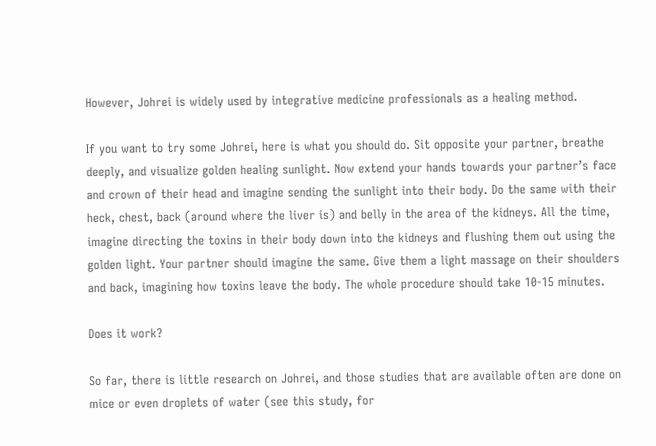However, Johrei is widely used by integrative medicine professionals as a healing method.

If you want to try some Johrei, here is what you should do. Sit opposite your partner, breathe deeply, and visualize golden healing sunlight. Now extend your hands towards your partner’s face and crown of their head and imagine sending the sunlight into their body. Do the same with their heck, chest, back (around where the liver is) and belly in the area of the kidneys. All the time, imagine directing the toxins in their body down into the kidneys and flushing them out using the golden light. Your partner should imagine the same. Give them a light massage on their shoulders and back, imagining how toxins leave the body. The whole procedure should take 10-15 minutes.

Does it work?

So far, there is little research on Johrei, and those studies that are available often are done on mice or even droplets of water (see this study, for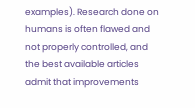examples). Research done on humans is often flawed and not properly controlled, and the best available articles admit that improvements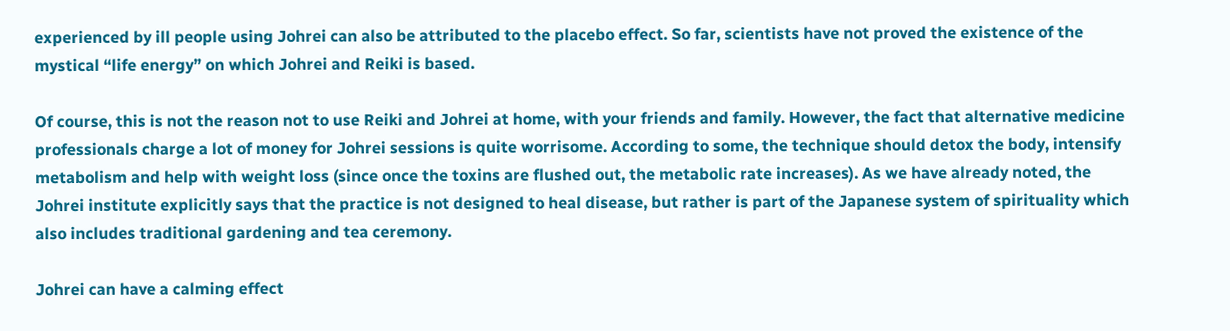experienced by ill people using Johrei can also be attributed to the placebo effect. So far, scientists have not proved the existence of the mystical “life energy” on which Johrei and Reiki is based.

Of course, this is not the reason not to use Reiki and Johrei at home, with your friends and family. However, the fact that alternative medicine professionals charge a lot of money for Johrei sessions is quite worrisome. According to some, the technique should detox the body, intensify metabolism and help with weight loss (since once the toxins are flushed out, the metabolic rate increases). As we have already noted, the Johrei institute explicitly says that the practice is not designed to heal disease, but rather is part of the Japanese system of spirituality which also includes traditional gardening and tea ceremony.

Johrei can have a calming effect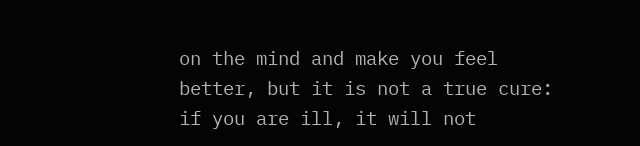on the mind and make you feel better, but it is not a true cure: if you are ill, it will not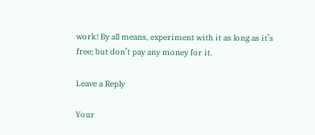work! By all means, experiment with it as long as it’s free; but don’t pay any money for it.

Leave a Reply

Your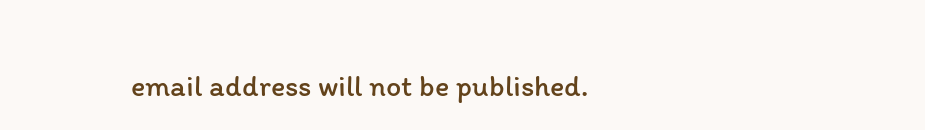email address will not be published.